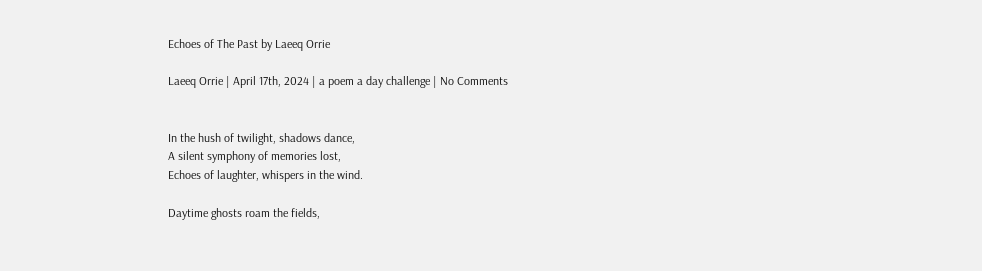Echoes of The Past by Laeeq Orrie

Laeeq Orrie | April 17th, 2024 | a poem a day challenge | No Comments


In the hush of twilight, shadows dance,
A silent symphony of memories lost,
Echoes of laughter, whispers in the wind.

Daytime ghosts roam the fields,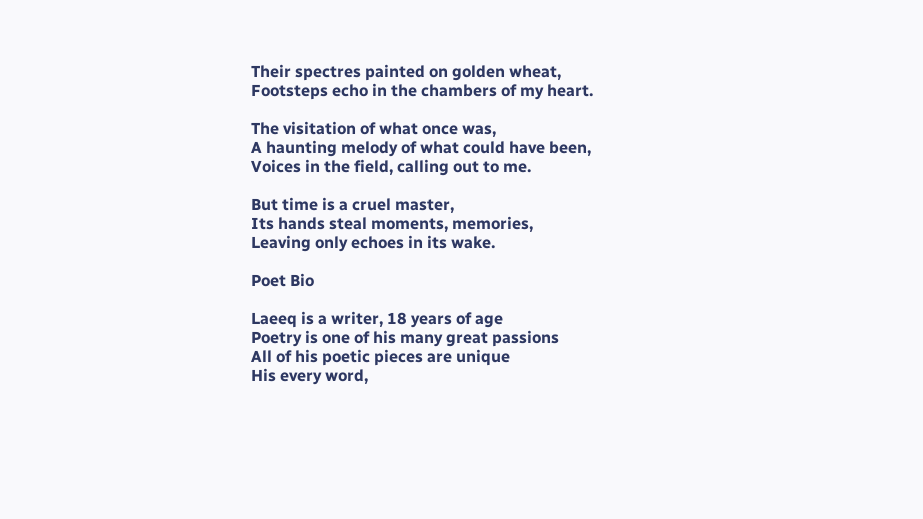Their spectres painted on golden wheat,
Footsteps echo in the chambers of my heart.

The visitation of what once was,
A haunting melody of what could have been,
Voices in the field, calling out to me.

But time is a cruel master,
Its hands steal moments, memories,
Leaving only echoes in its wake.

Poet Bio

Laeeq is a writer, 18 years of age
Poetry is one of his many great passions
All of his poetic pieces are unique
His every word,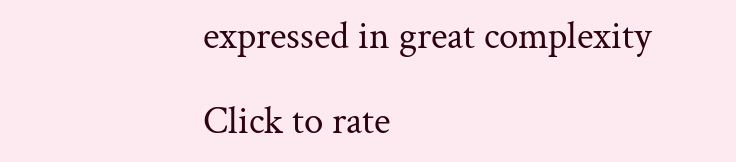expressed in great complexity

Click to rate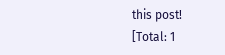this post!
[Total: 1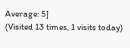Average: 5]
(Visited 13 times, 1 visits today)